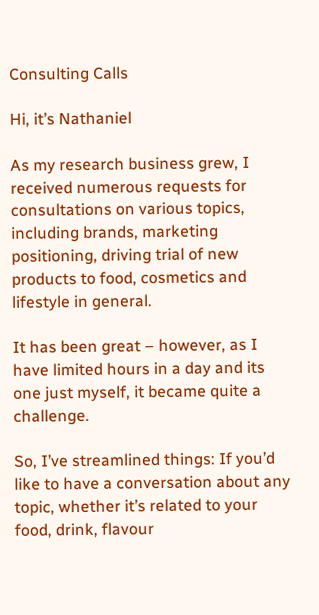Consulting Calls

Hi, it’s Nathaniel

As my research business grew, I received numerous requests for consultations on various topics, including brands, marketing positioning, driving trial of new products to food, cosmetics and lifestyle in general.

It has been great – however, as I have limited hours in a day and its one just myself, it became quite a challenge.

So, I’ve streamlined things: If you’d like to have a conversation about any topic, whether it’s related to your food, drink, flavour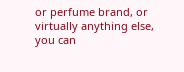or perfume brand, or virtually anything else, you can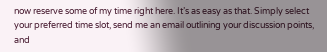now reserve some of my time right here. It’s as easy as that. Simply select your preferred time slot, send me an email outlining your discussion points, and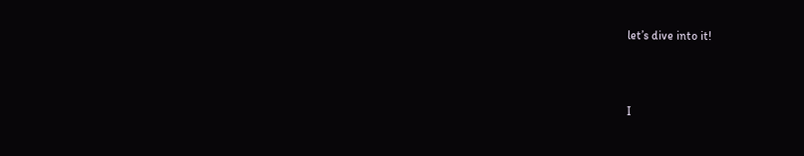let’s dive into it!



I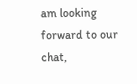am looking forward to our chat,